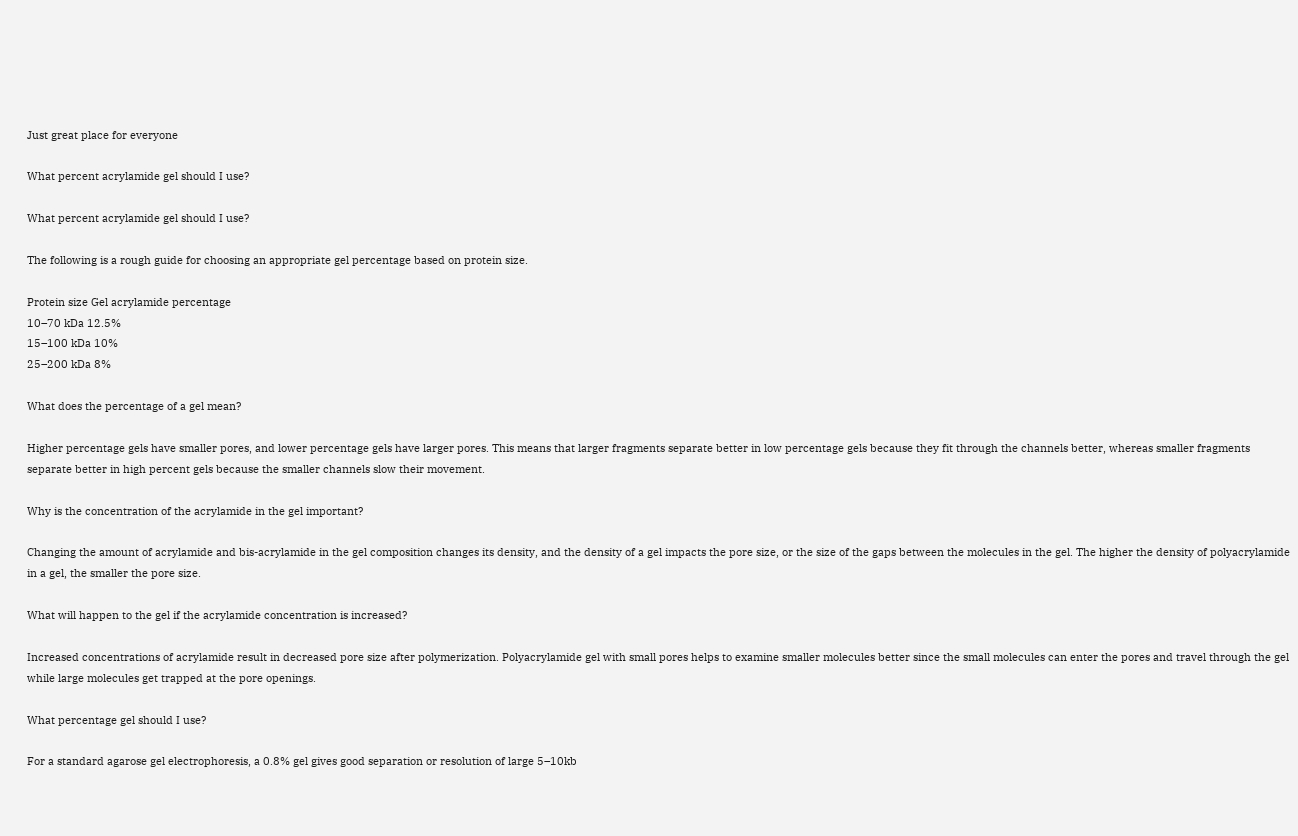Just great place for everyone

What percent acrylamide gel should I use?

What percent acrylamide gel should I use?

The following is a rough guide for choosing an appropriate gel percentage based on protein size.

Protein size Gel acrylamide percentage
10–70 kDa 12.5%
15–100 kDa 10%
25–200 kDa 8%

What does the percentage of a gel mean?

Higher percentage gels have smaller pores, and lower percentage gels have larger pores. This means that larger fragments separate better in low percentage gels because they fit through the channels better, whereas smaller fragments separate better in high percent gels because the smaller channels slow their movement.

Why is the concentration of the acrylamide in the gel important?

Changing the amount of acrylamide and bis-acrylamide in the gel composition changes its density, and the density of a gel impacts the pore size, or the size of the gaps between the molecules in the gel. The higher the density of polyacrylamide in a gel, the smaller the pore size.

What will happen to the gel if the acrylamide concentration is increased?

Increased concentrations of acrylamide result in decreased pore size after polymerization. Polyacrylamide gel with small pores helps to examine smaller molecules better since the small molecules can enter the pores and travel through the gel while large molecules get trapped at the pore openings.

What percentage gel should I use?

For a standard agarose gel electrophoresis, a 0.8% gel gives good separation or resolution of large 5–10kb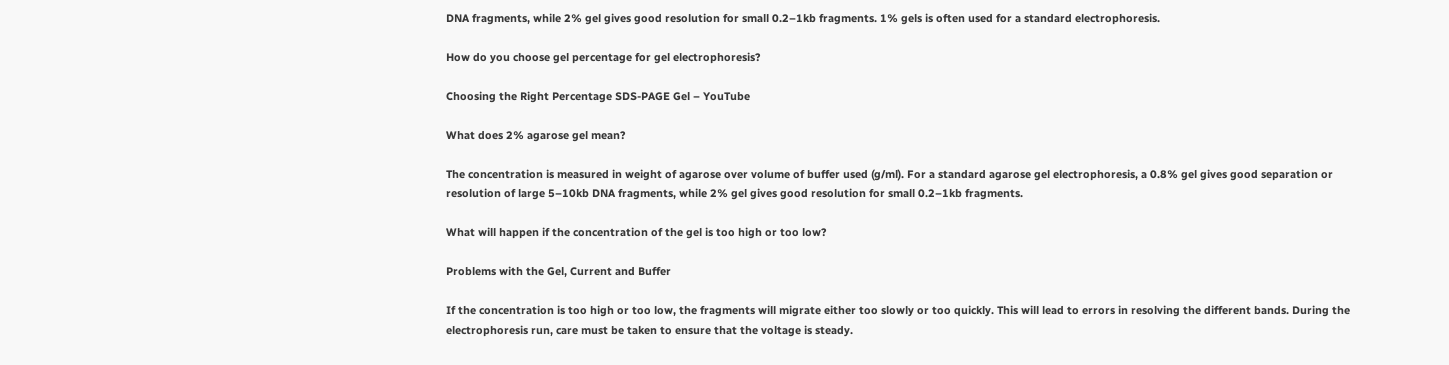DNA fragments, while 2% gel gives good resolution for small 0.2–1kb fragments. 1% gels is often used for a standard electrophoresis.

How do you choose gel percentage for gel electrophoresis?

Choosing the Right Percentage SDS-PAGE Gel – YouTube

What does 2% agarose gel mean?

The concentration is measured in weight of agarose over volume of buffer used (g/ml). For a standard agarose gel electrophoresis, a 0.8% gel gives good separation or resolution of large 5–10kb DNA fragments, while 2% gel gives good resolution for small 0.2–1kb fragments.

What will happen if the concentration of the gel is too high or too low?

Problems with the Gel, Current and Buffer

If the concentration is too high or too low, the fragments will migrate either too slowly or too quickly. This will lead to errors in resolving the different bands. During the electrophoresis run, care must be taken to ensure that the voltage is steady.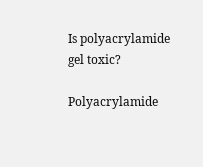Is polyacrylamide gel toxic?

Polyacrylamide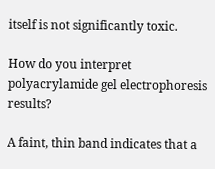itself is not significantly toxic.

How do you interpret polyacrylamide gel electrophoresis results?

A faint, thin band indicates that a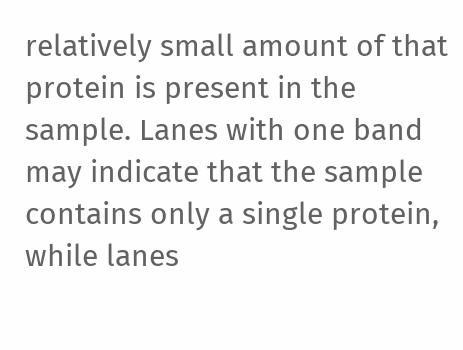relatively small amount of that protein is present in the sample. Lanes with one band may indicate that the sample contains only a single protein, while lanes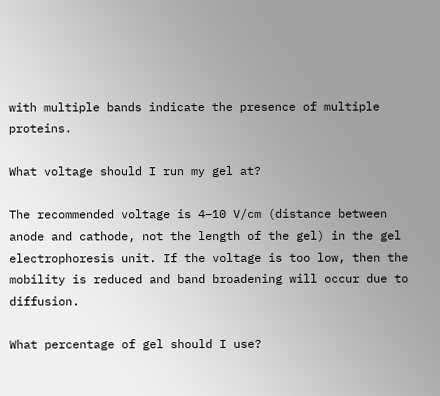with multiple bands indicate the presence of multiple proteins.

What voltage should I run my gel at?

The recommended voltage is 4–10 V/cm (distance between anode and cathode, not the length of the gel) in the gel electrophoresis unit. If the voltage is too low, then the mobility is reduced and band broadening will occur due to diffusion.

What percentage of gel should I use?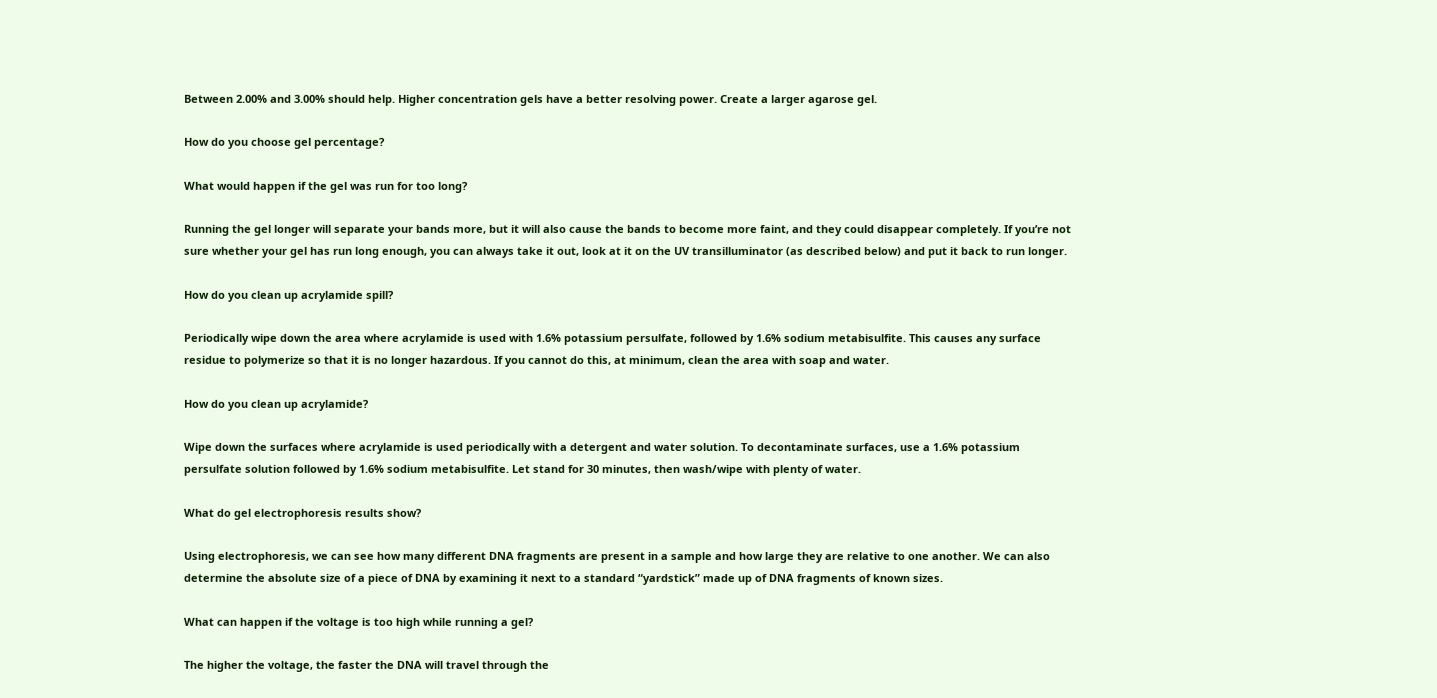Between 2.00% and 3.00% should help. Higher concentration gels have a better resolving power. Create a larger agarose gel.

How do you choose gel percentage?

What would happen if the gel was run for too long?

Running the gel longer will separate your bands more, but it will also cause the bands to become more faint, and they could disappear completely. If you’re not sure whether your gel has run long enough, you can always take it out, look at it on the UV transilluminator (as described below) and put it back to run longer.

How do you clean up acrylamide spill?

Periodically wipe down the area where acrylamide is used with 1.6% potassium persulfate, followed by 1.6% sodium metabisulfite. This causes any surface residue to polymerize so that it is no longer hazardous. If you cannot do this, at minimum, clean the area with soap and water.

How do you clean up acrylamide?

Wipe down the surfaces where acrylamide is used periodically with a detergent and water solution. To decontaminate surfaces, use a 1.6% potassium persulfate solution followed by 1.6% sodium metabisulfite. Let stand for 30 minutes, then wash/wipe with plenty of water.

What do gel electrophoresis results show?

Using electrophoresis, we can see how many different DNA fragments are present in a sample and how large they are relative to one another. We can also determine the absolute size of a piece of DNA by examining it next to a standard “yardstick” made up of DNA fragments of known sizes.

What can happen if the voltage is too high while running a gel?

The higher the voltage, the faster the DNA will travel through the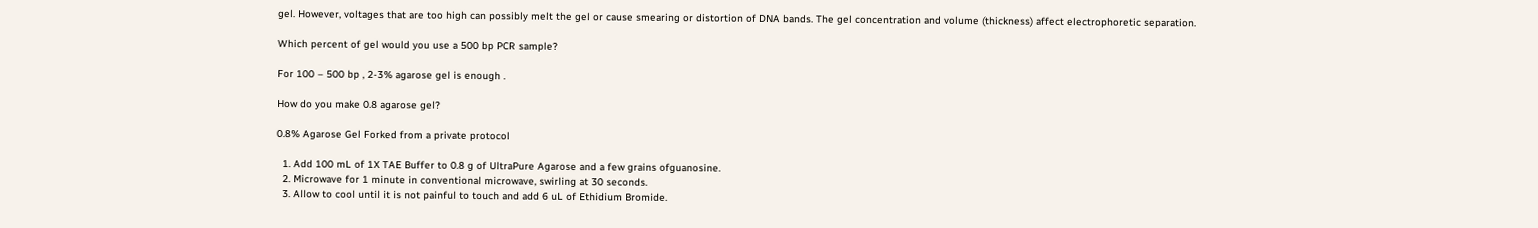gel. However, voltages that are too high can possibly melt the gel or cause smearing or distortion of DNA bands. The gel concentration and volume (thickness) affect electrophoretic separation.

Which percent of gel would you use a 500 bp PCR sample?

For 100 – 500 bp , 2-3% agarose gel is enough .

How do you make 0.8 agarose gel?

0.8% Agarose Gel Forked from a private protocol

  1. Add 100 mL of 1X TAE Buffer to 0.8 g of UltraPure Agarose and a few grains ofguanosine.
  2. Microwave for 1 minute in conventional microwave, swirling at 30 seconds.
  3. Allow to cool until it is not painful to touch and add 6 uL of Ethidium Bromide.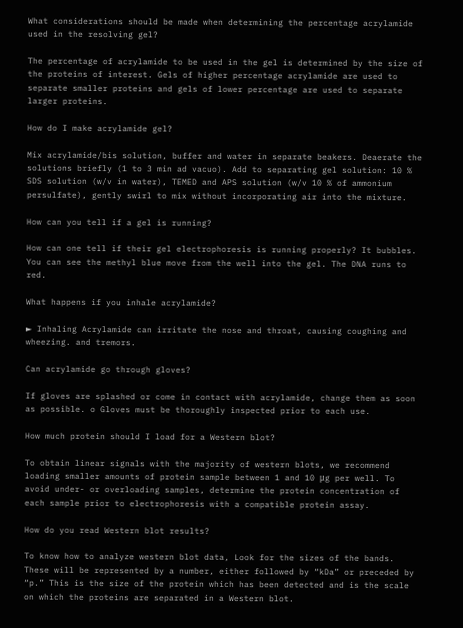What considerations should be made when determining the percentage acrylamide used in the resolving gel?

The percentage of acrylamide to be used in the gel is determined by the size of the proteins of interest. Gels of higher percentage acrylamide are used to separate smaller proteins and gels of lower percentage are used to separate larger proteins.

How do I make acrylamide gel?

Mix acrylamide/bis solution, buffer and water in separate beakers. Deaerate the solutions briefly (1 to 3 min ad vacuo). Add to separating gel solution: 10 % SDS solution (w/v in water), TEMED and APS solution (w/v 10 % of ammonium persulfate), gently swirl to mix without incorporating air into the mixture.

How can you tell if a gel is running?

How can one tell if their gel electrophoresis is running properly? It bubbles. You can see the methyl blue move from the well into the gel. The DNA runs to red.

What happens if you inhale acrylamide?

► Inhaling Acrylamide can irritate the nose and throat, causing coughing and wheezing. and tremors.

Can acrylamide go through gloves?

If gloves are splashed or come in contact with acrylamide, change them as soon as possible. o Gloves must be thoroughly inspected prior to each use.

How much protein should I load for a Western blot?

To obtain linear signals with the majority of western blots, we recommend loading smaller amounts of protein sample between 1 and 10 μg per well. To avoid under- or overloading samples, determine the protein concentration of each sample prior to electrophoresis with a compatible protein assay.

How do you read Western blot results?

To know how to analyze western blot data, Look for the sizes of the bands. These will be represented by a number, either followed by “kDa” or preceded by “p.” This is the size of the protein which has been detected and is the scale on which the proteins are separated in a Western blot.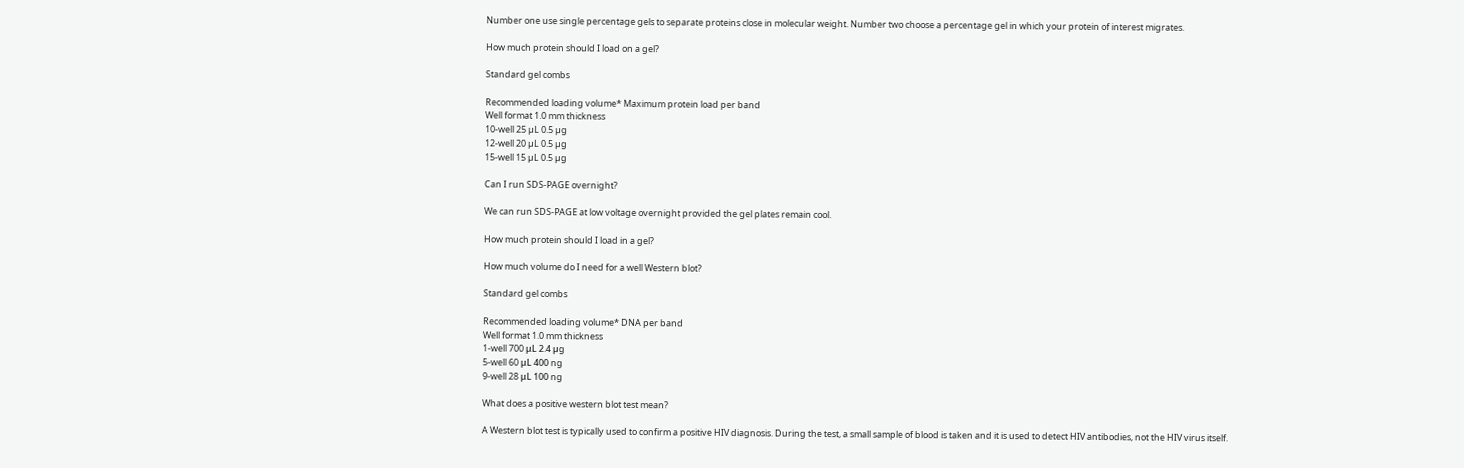Number one use single percentage gels to separate proteins close in molecular weight. Number two choose a percentage gel in which your protein of interest migrates.

How much protein should I load on a gel?

Standard gel combs

Recommended loading volume* Maximum protein load per band
Well format 1.0 mm thickness
10-well 25 µL 0.5 µg
12-well 20 µL 0.5 µg
15-well 15 µL 0.5 µg

Can I run SDS-PAGE overnight?

We can run SDS-PAGE at low voltage overnight provided the gel plates remain cool.

How much protein should I load in a gel?

How much volume do I need for a well Western blot?

Standard gel combs

Recommended loading volume* DNA per band
Well format 1.0 mm thickness
1-well 700 μL 2.4 µg
5-well 60 μL 400 ng
9-well 28 μL 100 ng

What does a positive western blot test mean?

A Western blot test is typically used to confirm a positive HIV diagnosis. During the test, a small sample of blood is taken and it is used to detect HIV antibodies, not the HIV virus itself.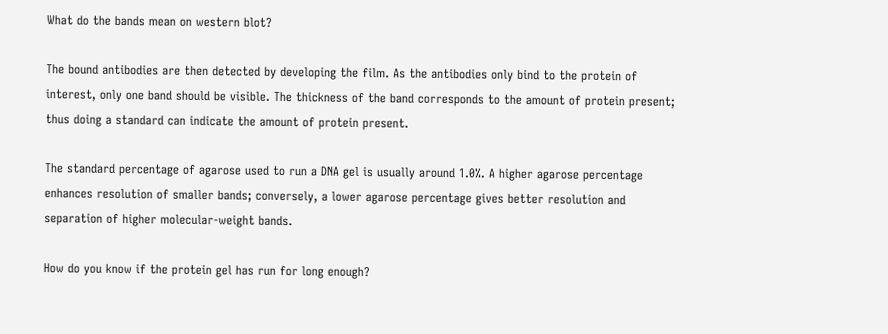What do the bands mean on western blot?

The bound antibodies are then detected by developing the film. As the antibodies only bind to the protein of interest, only one band should be visible. The thickness of the band corresponds to the amount of protein present; thus doing a standard can indicate the amount of protein present.

The standard percentage of agarose used to run a DNA gel is usually around 1.0%. A higher agarose percentage enhances resolution of smaller bands; conversely, a lower agarose percentage gives better resolution and separation of higher molecular-weight bands.

How do you know if the protein gel has run for long enough?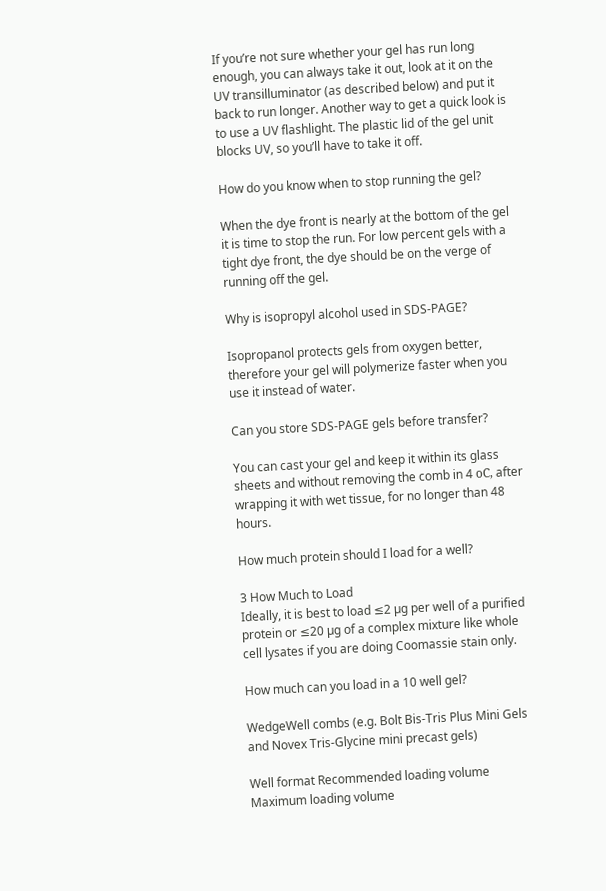If you’re not sure whether your gel has run long enough, you can always take it out, look at it on the UV transilluminator (as described below) and put it back to run longer. Another way to get a quick look is to use a UV flashlight. The plastic lid of the gel unit blocks UV, so you’ll have to take it off.

How do you know when to stop running the gel?

When the dye front is nearly at the bottom of the gel it is time to stop the run. For low percent gels with a tight dye front, the dye should be on the verge of running off the gel.

Why is isopropyl alcohol used in SDS-PAGE?

Isopropanol protects gels from oxygen better, therefore your gel will polymerize faster when you use it instead of water.

Can you store SDS-PAGE gels before transfer?

You can cast your gel and keep it within its glass sheets and without removing the comb in 4 οC, after wrapping it with wet tissue, for no longer than 48 hours.

How much protein should I load for a well?

3 How Much to Load
Ideally, it is best to load ≤2 µg per well of a purified protein or ≤20 µg of a complex mixture like whole cell lysates if you are doing Coomassie stain only.

How much can you load in a 10 well gel?

WedgeWell combs (e.g. Bolt Bis-Tris Plus Mini Gels and Novex Tris-Glycine mini precast gels)

Well format Recommended loading volume Maximum loading volume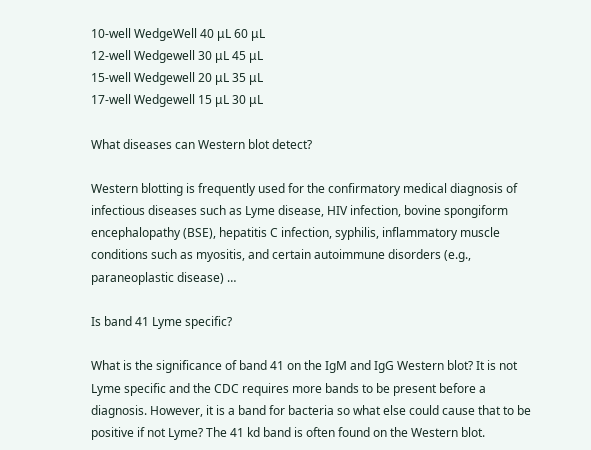10-well WedgeWell 40 μL 60 μL
12-well Wedgewell 30 μL 45 μL
15-well Wedgewell 20 μL 35 μL
17-well Wedgewell 15 μL 30 μL

What diseases can Western blot detect?

Western blotting is frequently used for the confirmatory medical diagnosis of infectious diseases such as Lyme disease, HIV infection, bovine spongiform encephalopathy (BSE), hepatitis C infection, syphilis, inflammatory muscle conditions such as myositis, and certain autoimmune disorders (e.g., paraneoplastic disease) …

Is band 41 Lyme specific?

What is the significance of band 41 on the IgM and IgG Western blot? It is not Lyme specific and the CDC requires more bands to be present before a diagnosis. However, it is a band for bacteria so what else could cause that to be positive if not Lyme? The 41 kd band is often found on the Western blot.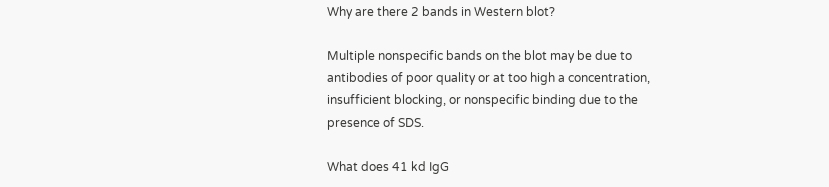Why are there 2 bands in Western blot?

Multiple nonspecific bands on the blot may be due to antibodies of poor quality or at too high a concentration, insufficient blocking, or nonspecific binding due to the presence of SDS.

What does 41 kd IgG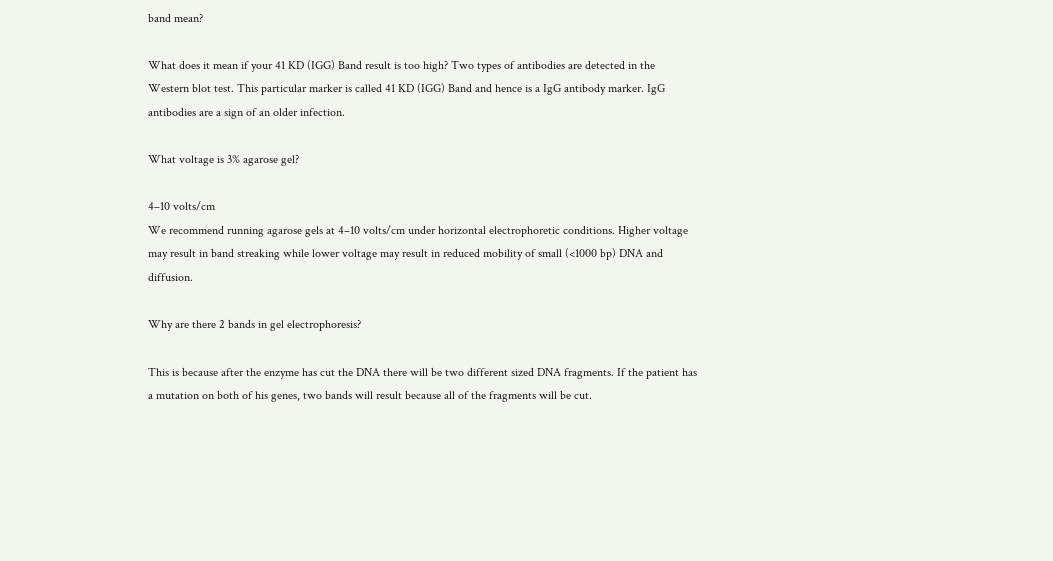band mean?

What does it mean if your 41 KD (IGG) Band result is too high? Two types of antibodies are detected in the Western blot test. This particular marker is called 41 KD (IGG) Band and hence is a IgG antibody marker. IgG antibodies are a sign of an older infection.

What voltage is 3% agarose gel?

4–10 volts/cm
We recommend running agarose gels at 4–10 volts/cm under horizontal electrophoretic conditions. Higher voltage may result in band streaking while lower voltage may result in reduced mobility of small (<1000 bp) DNA and diffusion.

Why are there 2 bands in gel electrophoresis?

This is because after the enzyme has cut the DNA there will be two different sized DNA fragments. If the patient has a mutation on both of his genes, two bands will result because all of the fragments will be cut.